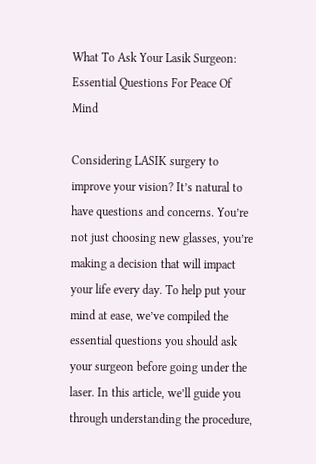What To Ask Your Lasik Surgeon: Essential Questions For Peace Of Mind

Considering LASIK surgery to improve your vision? It’s natural to have questions and concerns. You’re not just choosing new glasses, you’re making a decision that will impact your life every day. To help put your mind at ease, we’ve compiled the essential questions you should ask your surgeon before going under the laser. In this article, we’ll guide you through understanding the procedure,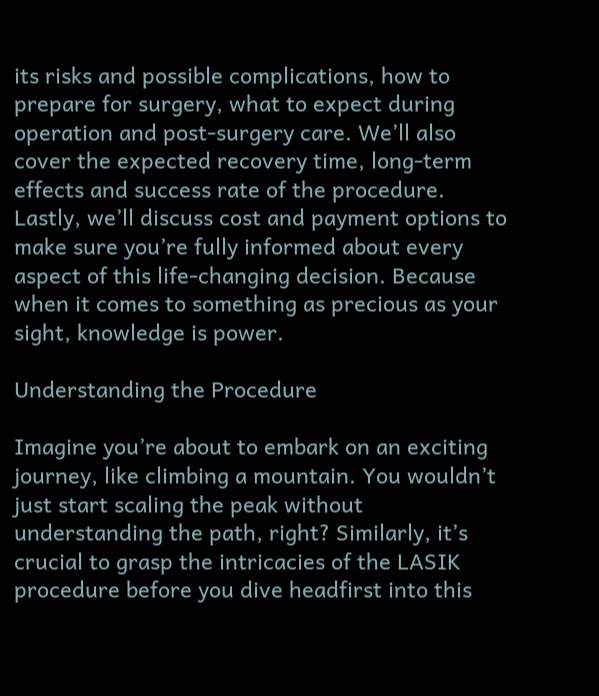its risks and possible complications, how to prepare for surgery, what to expect during operation and post-surgery care. We’ll also cover the expected recovery time, long-term effects and success rate of the procedure. Lastly, we’ll discuss cost and payment options to make sure you’re fully informed about every aspect of this life-changing decision. Because when it comes to something as precious as your sight, knowledge is power.

Understanding the Procedure

Imagine you’re about to embark on an exciting journey, like climbing a mountain. You wouldn’t just start scaling the peak without understanding the path, right? Similarly, it’s crucial to grasp the intricacies of the LASIK procedure before you dive headfirst into this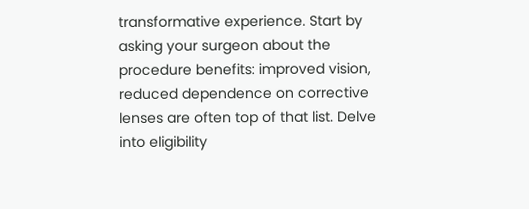transformative experience. Start by asking your surgeon about the procedure benefits: improved vision, reduced dependence on corrective lenses are often top of that list. Delve into eligibility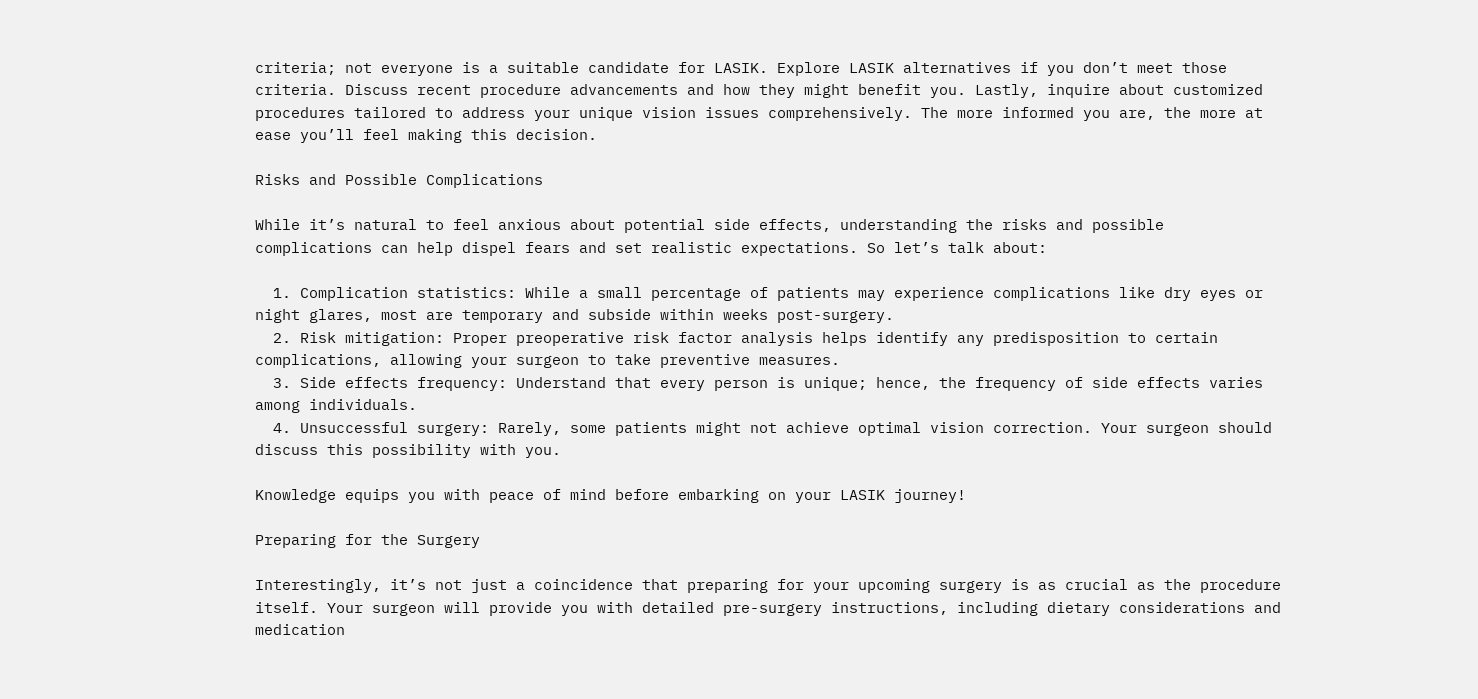criteria; not everyone is a suitable candidate for LASIK. Explore LASIK alternatives if you don’t meet those criteria. Discuss recent procedure advancements and how they might benefit you. Lastly, inquire about customized procedures tailored to address your unique vision issues comprehensively. The more informed you are, the more at ease you’ll feel making this decision.

Risks and Possible Complications

While it’s natural to feel anxious about potential side effects, understanding the risks and possible complications can help dispel fears and set realistic expectations. So let’s talk about:

  1. Complication statistics: While a small percentage of patients may experience complications like dry eyes or night glares, most are temporary and subside within weeks post-surgery.
  2. Risk mitigation: Proper preoperative risk factor analysis helps identify any predisposition to certain complications, allowing your surgeon to take preventive measures.
  3. Side effects frequency: Understand that every person is unique; hence, the frequency of side effects varies among individuals.
  4. Unsuccessful surgery: Rarely, some patients might not achieve optimal vision correction. Your surgeon should discuss this possibility with you.

Knowledge equips you with peace of mind before embarking on your LASIK journey!

Preparing for the Surgery

Interestingly, it’s not just a coincidence that preparing for your upcoming surgery is as crucial as the procedure itself. Your surgeon will provide you with detailed pre-surgery instructions, including dietary considerations and medication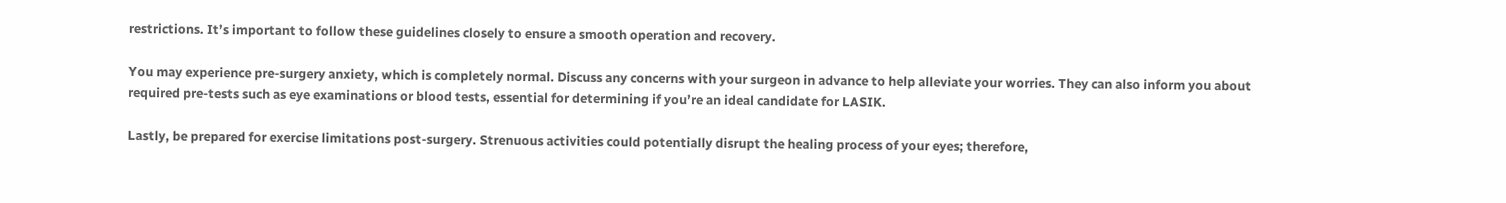restrictions. It’s important to follow these guidelines closely to ensure a smooth operation and recovery.

You may experience pre-surgery anxiety, which is completely normal. Discuss any concerns with your surgeon in advance to help alleviate your worries. They can also inform you about required pre-tests such as eye examinations or blood tests, essential for determining if you’re an ideal candidate for LASIK.

Lastly, be prepared for exercise limitations post-surgery. Strenuous activities could potentially disrupt the healing process of your eyes; therefore,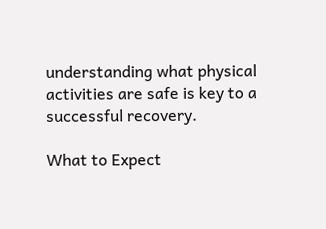understanding what physical activities are safe is key to a successful recovery.

What to Expect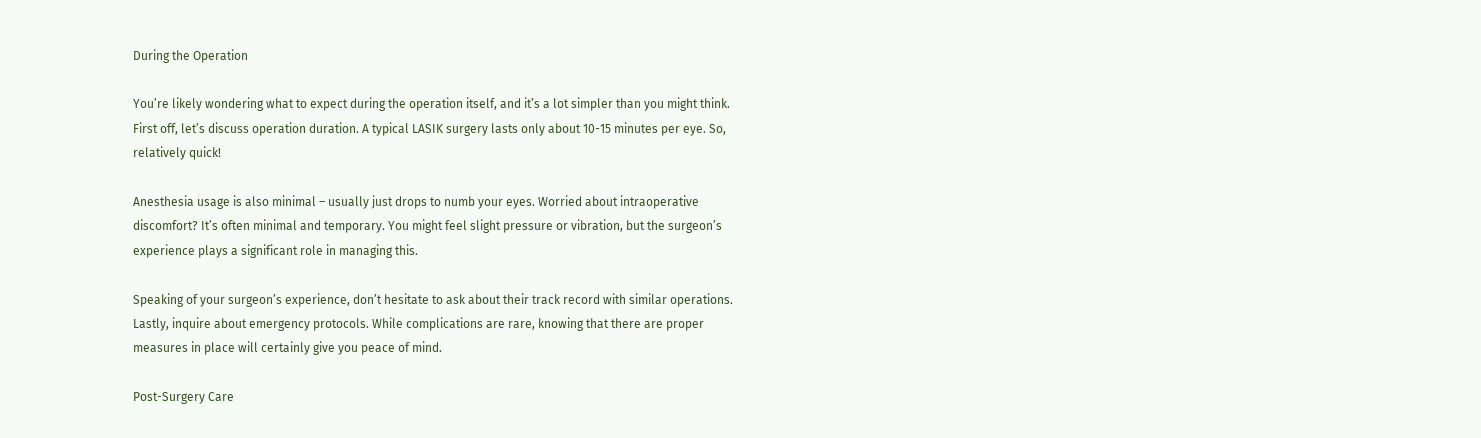During the Operation

You’re likely wondering what to expect during the operation itself, and it’s a lot simpler than you might think. First off, let’s discuss operation duration. A typical LASIK surgery lasts only about 10-15 minutes per eye. So, relatively quick!

Anesthesia usage is also minimal – usually just drops to numb your eyes. Worried about intraoperative discomfort? It’s often minimal and temporary. You might feel slight pressure or vibration, but the surgeon’s experience plays a significant role in managing this.

Speaking of your surgeon’s experience, don’t hesitate to ask about their track record with similar operations. Lastly, inquire about emergency protocols. While complications are rare, knowing that there are proper measures in place will certainly give you peace of mind.

Post-Surgery Care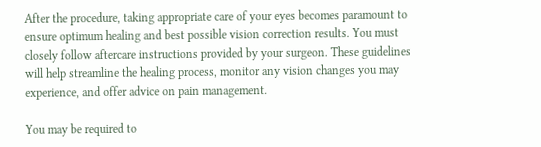After the procedure, taking appropriate care of your eyes becomes paramount to ensure optimum healing and best possible vision correction results. You must closely follow aftercare instructions provided by your surgeon. These guidelines will help streamline the healing process, monitor any vision changes you may experience, and offer advice on pain management.

You may be required to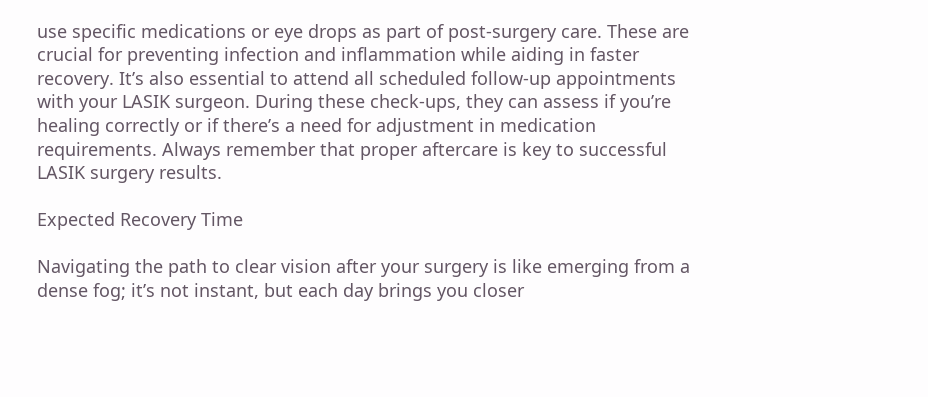use specific medications or eye drops as part of post-surgery care. These are crucial for preventing infection and inflammation while aiding in faster recovery. It’s also essential to attend all scheduled follow-up appointments with your LASIK surgeon. During these check-ups, they can assess if you’re healing correctly or if there’s a need for adjustment in medication requirements. Always remember that proper aftercare is key to successful LASIK surgery results.

Expected Recovery Time

Navigating the path to clear vision after your surgery is like emerging from a dense fog; it’s not instant, but each day brings you closer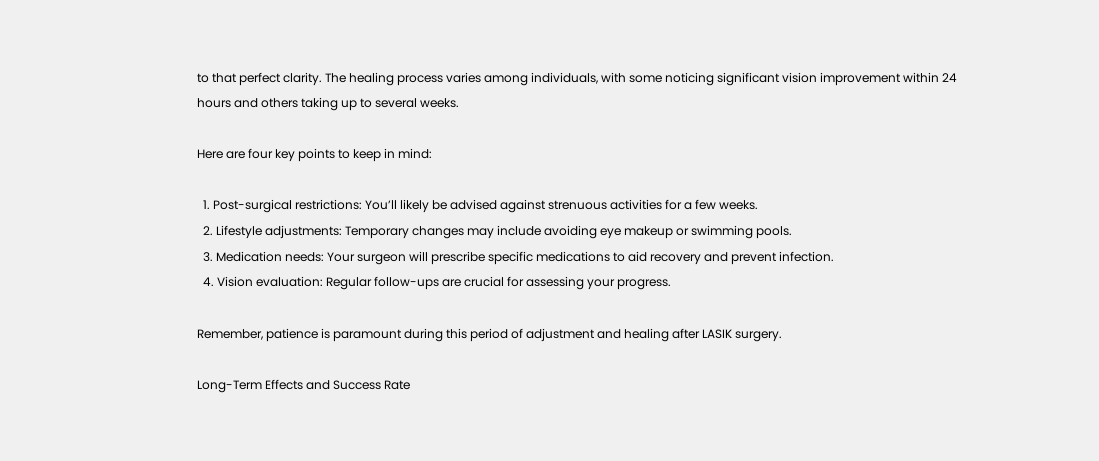to that perfect clarity. The healing process varies among individuals, with some noticing significant vision improvement within 24 hours and others taking up to several weeks.

Here are four key points to keep in mind:

  1. Post-surgical restrictions: You’ll likely be advised against strenuous activities for a few weeks.
  2. Lifestyle adjustments: Temporary changes may include avoiding eye makeup or swimming pools.
  3. Medication needs: Your surgeon will prescribe specific medications to aid recovery and prevent infection.
  4. Vision evaluation: Regular follow-ups are crucial for assessing your progress.

Remember, patience is paramount during this period of adjustment and healing after LASIK surgery.

Long-Term Effects and Success Rate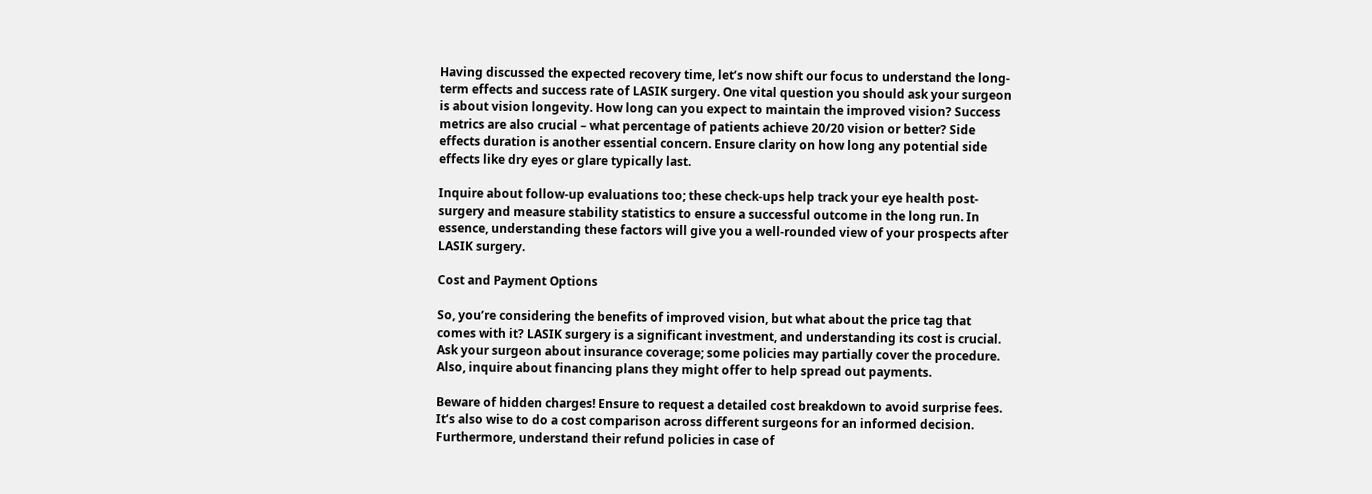Having discussed the expected recovery time, let’s now shift our focus to understand the long-term effects and success rate of LASIK surgery. One vital question you should ask your surgeon is about vision longevity. How long can you expect to maintain the improved vision? Success metrics are also crucial – what percentage of patients achieve 20/20 vision or better? Side effects duration is another essential concern. Ensure clarity on how long any potential side effects like dry eyes or glare typically last.

Inquire about follow-up evaluations too; these check-ups help track your eye health post-surgery and measure stability statistics to ensure a successful outcome in the long run. In essence, understanding these factors will give you a well-rounded view of your prospects after LASIK surgery.

Cost and Payment Options

So, you’re considering the benefits of improved vision, but what about the price tag that comes with it? LASIK surgery is a significant investment, and understanding its cost is crucial. Ask your surgeon about insurance coverage; some policies may partially cover the procedure. Also, inquire about financing plans they might offer to help spread out payments.

Beware of hidden charges! Ensure to request a detailed cost breakdown to avoid surprise fees. It’s also wise to do a cost comparison across different surgeons for an informed decision. Furthermore, understand their refund policies in case of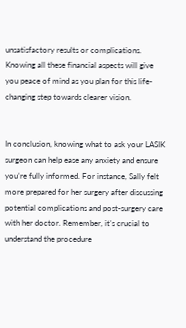unsatisfactory results or complications. Knowing all these financial aspects will give you peace of mind as you plan for this life-changing step towards clearer vision.


In conclusion, knowing what to ask your LASIK surgeon can help ease any anxiety and ensure you’re fully informed. For instance, Sally felt more prepared for her surgery after discussing potential complications and post-surgery care with her doctor. Remember, it’s crucial to understand the procedure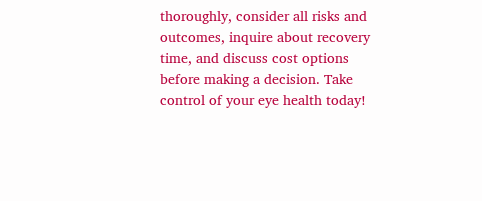thoroughly, consider all risks and outcomes, inquire about recovery time, and discuss cost options before making a decision. Take control of your eye health today!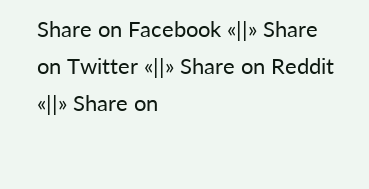Share on Facebook «||» Share on Twitter «||» Share on Reddit «||» Share on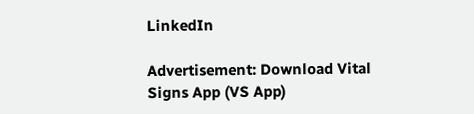LinkedIn

Advertisement: Download Vital Signs App (VS App)